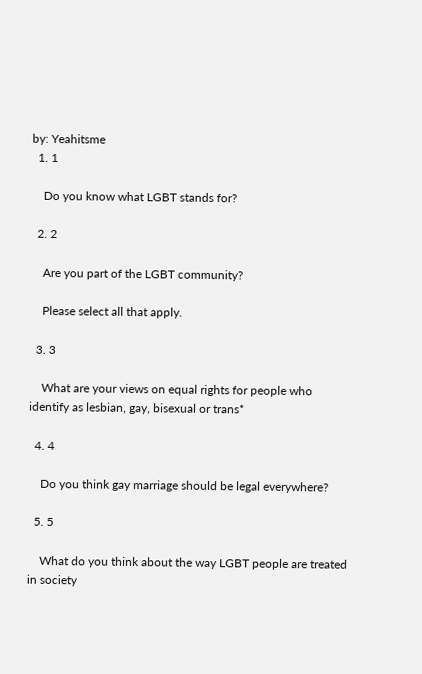by: Yeahitsme
  1. 1

    Do you know what LGBT stands for?

  2. 2

    Are you part of the LGBT community?

    Please select all that apply.

  3. 3

    What are your views on equal rights for people who identify as lesbian, gay, bisexual or trans*

  4. 4

    Do you think gay marriage should be legal everywhere?

  5. 5

    What do you think about the way LGBT people are treated in society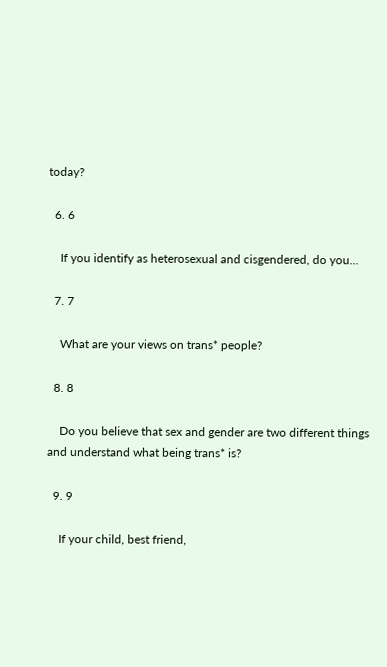today?

  6. 6

    If you identify as heterosexual and cisgendered, do you...

  7. 7

    What are your views on trans* people?

  8. 8

    Do you believe that sex and gender are two different things and understand what being trans* is?

  9. 9

    If your child, best friend,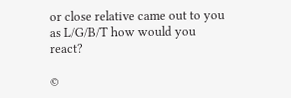or close relative came out to you as L/G/B/T how would you react?

©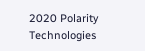2020 Polarity Technologies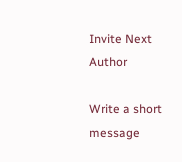Invite Next Author

Write a short message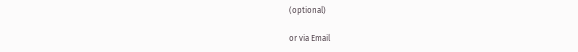(optional)

or via Email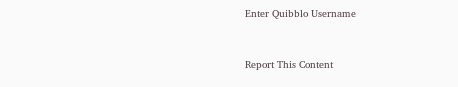Enter Quibblo Username


Report This Content